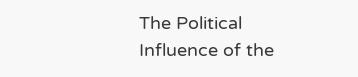The Political Influence of the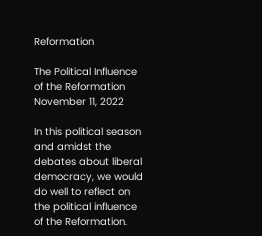Reformation

The Political Influence of the Reformation November 11, 2022

In this political season and amidst the debates about liberal democracy, we would do well to reflect on the political influence of the Reformation.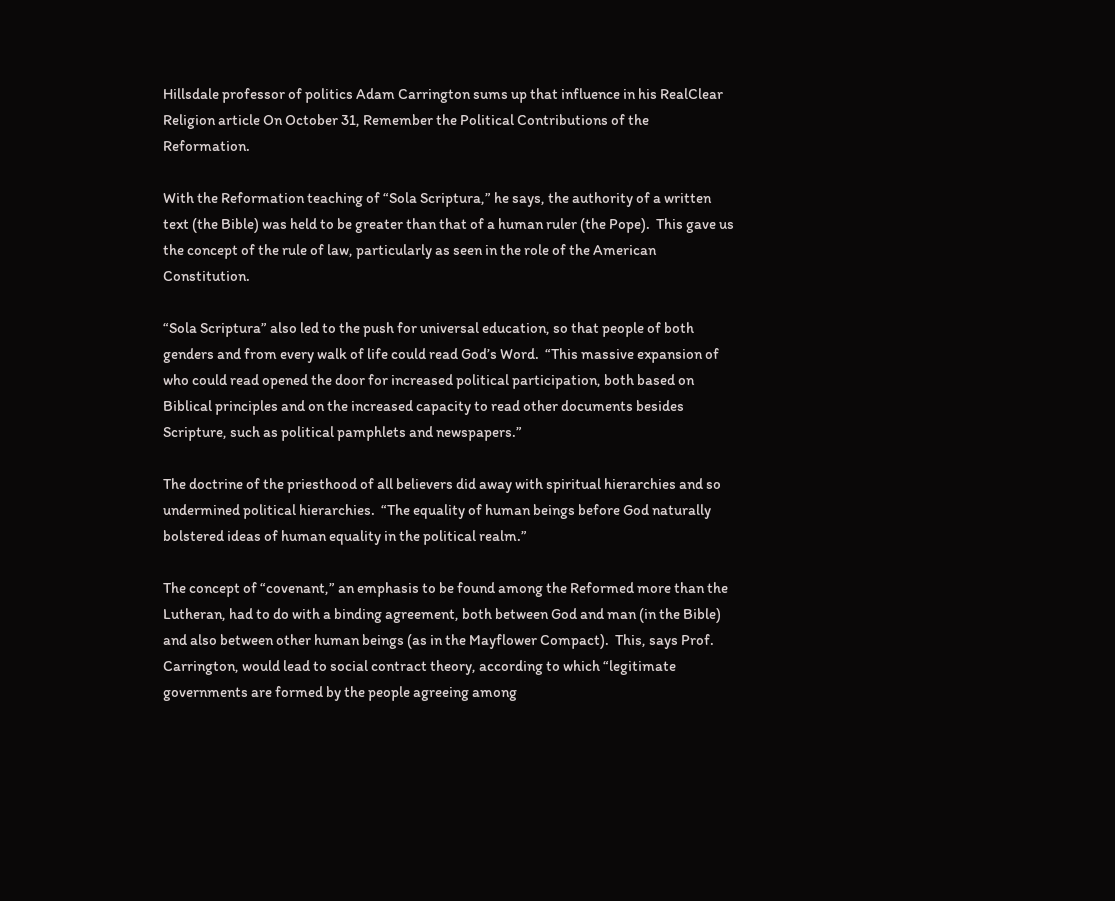Hillsdale professor of politics Adam Carrington sums up that influence in his RealClear Religion article On October 31, Remember the Political Contributions of the Reformation.

With the Reformation teaching of “Sola Scriptura,” he says, the authority of a written text (the Bible) was held to be greater than that of a human ruler (the Pope).  This gave us the concept of the rule of law, particularly as seen in the role of the American Constitution.

“Sola Scriptura” also led to the push for universal education, so that people of both genders and from every walk of life could read God’s Word.  “This massive expansion of who could read opened the door for increased political participation, both based on Biblical principles and on the increased capacity to read other documents besides Scripture, such as political pamphlets and newspapers.”

The doctrine of the priesthood of all believers did away with spiritual hierarchies and so undermined political hierarchies.  “The equality of human beings before God naturally bolstered ideas of human equality in the political realm.”

The concept of “covenant,” an emphasis to be found among the Reformed more than the Lutheran, had to do with a binding agreement, both between God and man (in the Bible) and also between other human beings (as in the Mayflower Compact).  This, says Prof. Carrington, would lead to social contract theory, according to which “legitimate governments are formed by the people agreeing among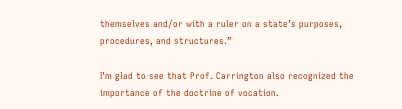themselves and/or with a ruler on a state’s purposes, procedures, and structures.”

I’m glad to see that Prof. Carrington also recognized the importance of the doctrine of vocation.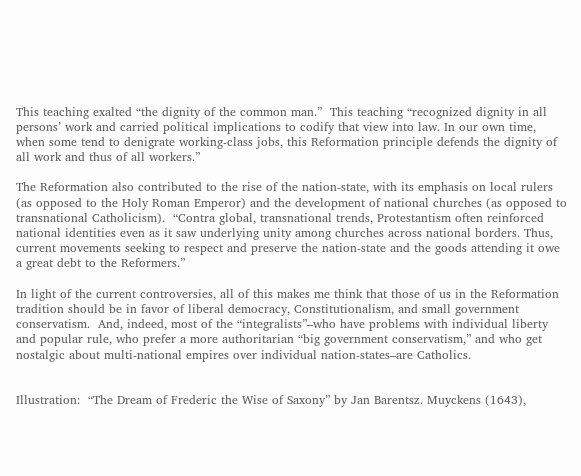This teaching exalted “the dignity of the common man.”  This teaching “recognized dignity in all persons’ work and carried political implications to codify that view into law. In our own time, when some tend to denigrate working-class jobs, this Reformation principle defends the dignity of all work and thus of all workers.”

The Reformation also contributed to the rise of the nation-state, with its emphasis on local rulers (as opposed to the Holy Roman Emperor) and the development of national churches (as opposed to transnational Catholicism).  “Contra global, transnational trends, Protestantism often reinforced national identities even as it saw underlying unity among churches across national borders. Thus, current movements seeking to respect and preserve the nation-state and the goods attending it owe a great debt to the Reformers.”

In light of the current controversies, all of this makes me think that those of us in the Reformation tradition should be in favor of liberal democracy, Constitutionalism, and small government conservatism.  And, indeed, most of the “integralists”–who have problems with individual liberty and popular rule, who prefer a more authoritarian “big government conservatism,” and who get nostalgic about multi-national empires over individual nation-states–are Catholics.


Illustration:  “The Dream of Frederic the Wise of Saxony” by Jan Barentsz. Muyckens (1643),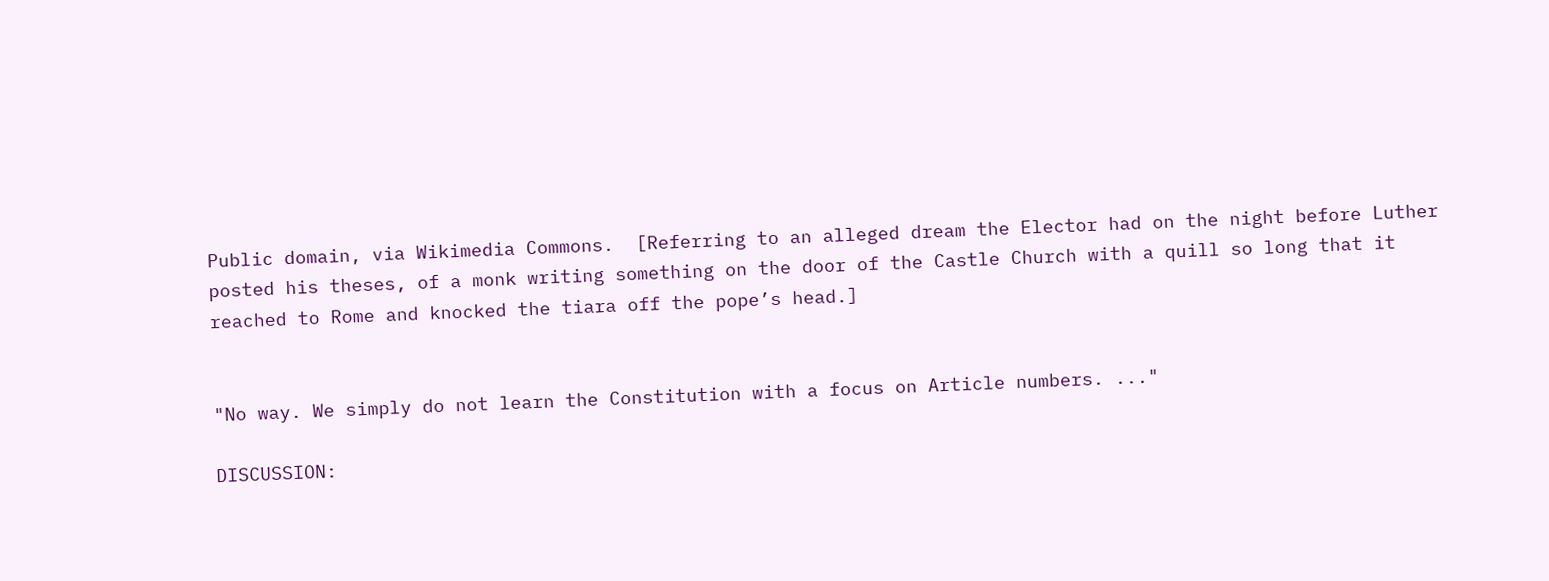Public domain, via Wikimedia Commons.  [Referring to an alleged dream the Elector had on the night before Luther posted his theses, of a monk writing something on the door of the Castle Church with a quill so long that it reached to Rome and knocked the tiara off the pope’s head.]


"No way. We simply do not learn the Constitution with a focus on Article numbers. ..."

DISCUSSION: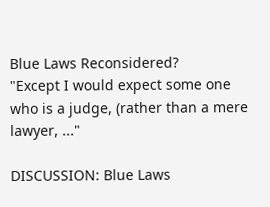Blue Laws Reconsidered?
"Except I would expect some one who is a judge, (rather than a mere lawyer, ..."

DISCUSSION: Blue Laws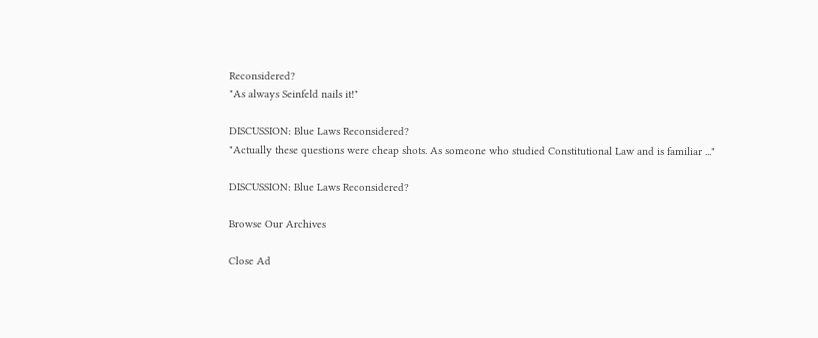Reconsidered?
"As always Seinfeld nails it!"

DISCUSSION: Blue Laws Reconsidered?
"Actually these questions were cheap shots. As someone who studied Constitutional Law and is familiar ..."

DISCUSSION: Blue Laws Reconsidered?

Browse Our Archives

Close Ad